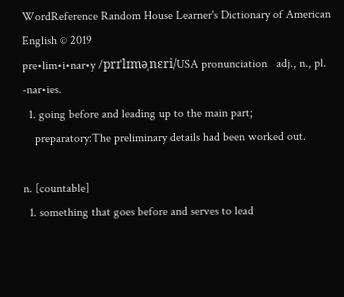WordReference Random House Learner's Dictionary of American English © 2019
pre•lim•i•nar•y /prɪˈlɪməˌnɛri/USA pronunciation   adj., n., pl.  -nar•ies.
  1. going before and leading up to the main part;
    preparatory:The preliminary details had been worked out.

n. [countable]
  1. something that goes before and serves to lead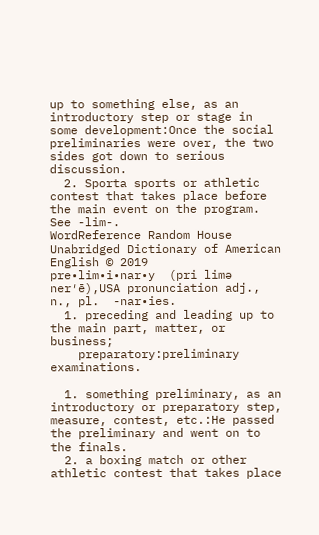up to something else, as an introductory step or stage in some development:Once the social preliminaries were over, the two sides got down to serious discussion.
  2. Sporta sports or athletic contest that takes place before the main event on the program.
See -lim-.
WordReference Random House Unabridged Dictionary of American English © 2019
pre•lim•i•nar•y  (pri limə ner′ē),USA pronunciation adj., n., pl.  -nar•ies.
  1. preceding and leading up to the main part, matter, or business;
    preparatory:preliminary examinations.

  1. something preliminary, as an introductory or preparatory step, measure, contest, etc.:He passed the preliminary and went on to the finals.
  2. a boxing match or other athletic contest that takes place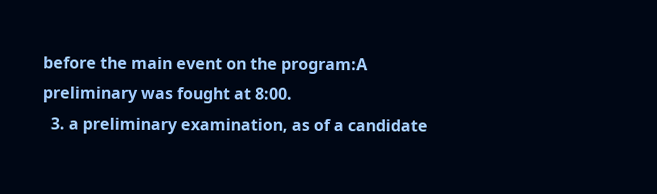before the main event on the program:A preliminary was fought at 8:00.
  3. a preliminary examination, as of a candidate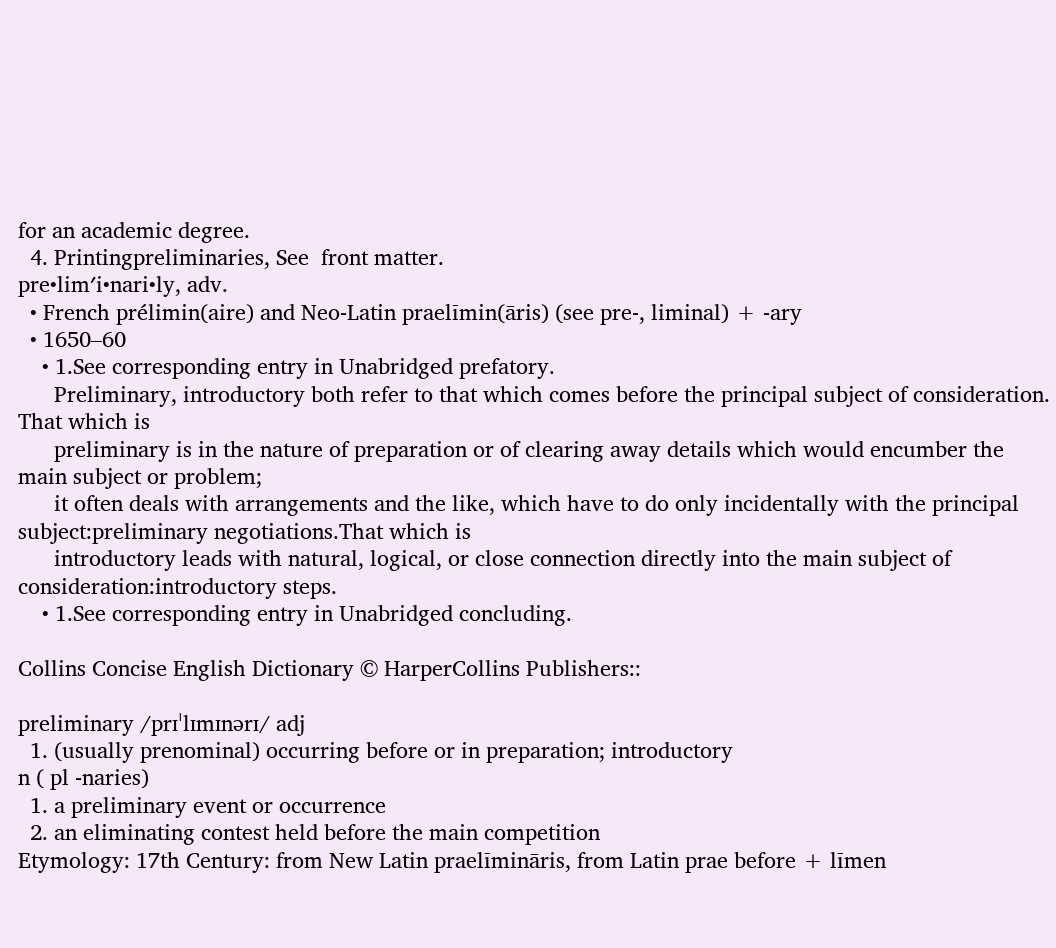for an academic degree.
  4. Printingpreliminaries, See  front matter.
pre•lim′i•nari•ly, adv.
  • French prélimin(aire) and Neo-Latin praelīmin(āris) (see pre-, liminal) + -ary
  • 1650–60
    • 1.See corresponding entry in Unabridged prefatory.
      Preliminary, introductory both refer to that which comes before the principal subject of consideration. That which is
      preliminary is in the nature of preparation or of clearing away details which would encumber the main subject or problem;
      it often deals with arrangements and the like, which have to do only incidentally with the principal subject:preliminary negotiations.That which is
      introductory leads with natural, logical, or close connection directly into the main subject of consideration:introductory steps.
    • 1.See corresponding entry in Unabridged concluding.

Collins Concise English Dictionary © HarperCollins Publishers::

preliminary /prɪˈlɪmɪnərɪ/ adj
  1. (usually prenominal) occurring before or in preparation; introductory
n ( pl -naries)
  1. a preliminary event or occurrence
  2. an eliminating contest held before the main competition
Etymology: 17th Century: from New Latin praelīmināris, from Latin prae before + līmen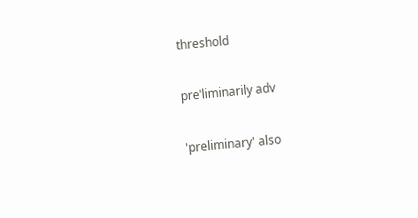threshold

preˈliminarily adv

'preliminary' also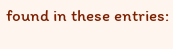found in these entries: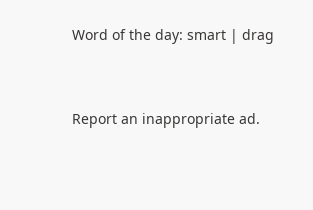Word of the day: smart | drag


Report an inappropriate ad.